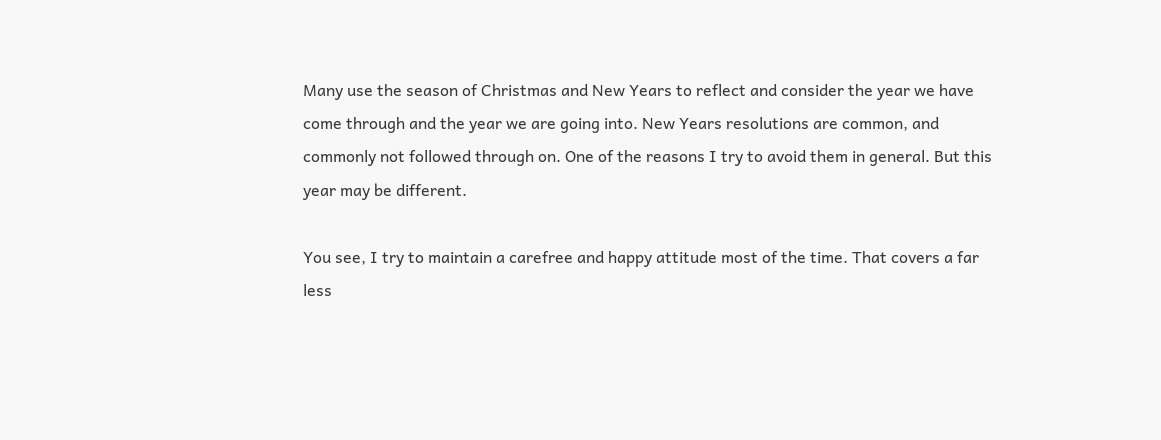Many use the season of Christmas and New Years to reflect and consider the year we have come through and the year we are going into. New Years resolutions are common, and commonly not followed through on. One of the reasons I try to avoid them in general. But this year may be different.

You see, I try to maintain a carefree and happy attitude most of the time. That covers a far less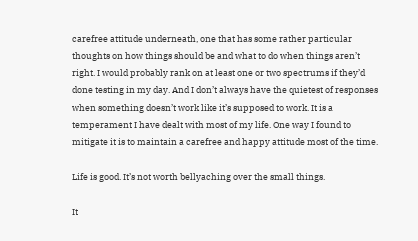carefree attitude underneath, one that has some rather particular thoughts on how things should be and what to do when things aren’t right. I would probably rank on at least one or two spectrums if they’d done testing in my day. And I don’t always have the quietest of responses when something doesn’t work like it’s supposed to work. It is a temperament I have dealt with most of my life. One way I found to mitigate it is to maintain a carefree and happy attitude most of the time.

Life is good. It’s not worth bellyaching over the small things.

It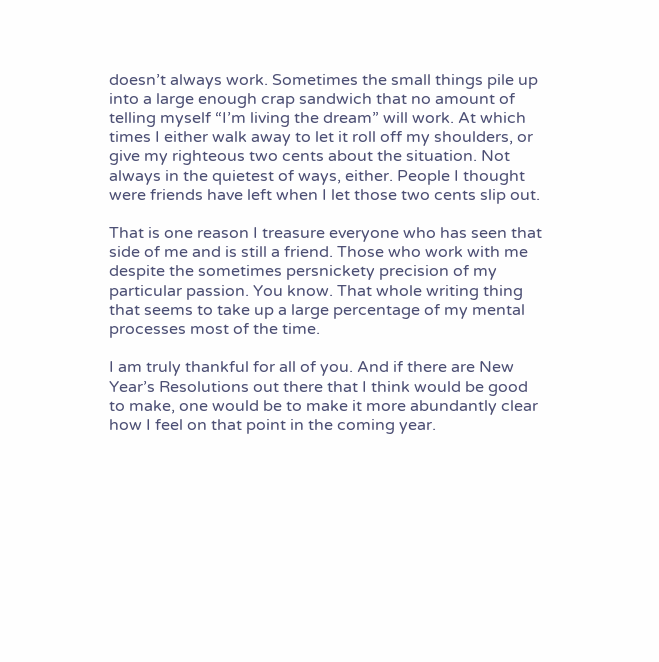doesn’t always work. Sometimes the small things pile up into a large enough crap sandwich that no amount of telling myself “I’m living the dream” will work. At which times I either walk away to let it roll off my shoulders, or give my righteous two cents about the situation. Not always in the quietest of ways, either. People I thought were friends have left when I let those two cents slip out.

That is one reason I treasure everyone who has seen that side of me and is still a friend. Those who work with me despite the sometimes persnickety precision of my particular passion. You know. That whole writing thing that seems to take up a large percentage of my mental processes most of the time.

I am truly thankful for all of you. And if there are New Year’s Resolutions out there that I think would be good to make, one would be to make it more abundantly clear how I feel on that point in the coming year.